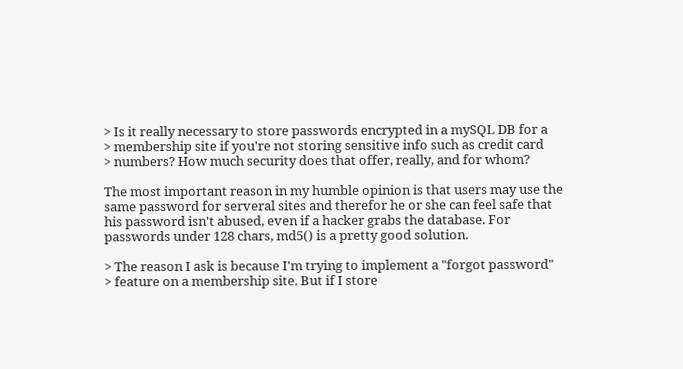> Is it really necessary to store passwords encrypted in a mySQL DB for a
> membership site if you're not storing sensitive info such as credit card
> numbers? How much security does that offer, really, and for whom?

The most important reason in my humble opinion is that users may use the
same password for serveral sites and therefor he or she can feel safe that
his password isn't abused, even if a hacker grabs the database. For
passwords under 128 chars, md5() is a pretty good solution.

> The reason I ask is because I'm trying to implement a "forgot password"
> feature on a membership site. But if I store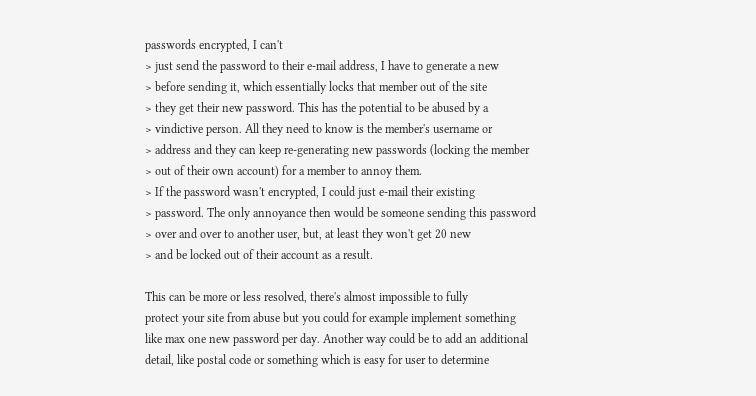passwords encrypted, I can't
> just send the password to their e-mail address, I have to generate a new
> before sending it, which essentially locks that member out of the site
> they get their new password. This has the potential to be abused by a
> vindictive person. All they need to know is the member's username or
> address and they can keep re-generating new passwords (locking the member
> out of their own account) for a member to annoy them.
> If the password wasn't encrypted, I could just e-mail their existing
> password. The only annoyance then would be someone sending this password
> over and over to another user, but, at least they won't get 20 new
> and be locked out of their account as a result.

This can be more or less resolved, there's almost impossible to fully
protect your site from abuse but you could for example implement something
like max one new password per day. Another way could be to add an additional
detail, like postal code or something which is easy for user to determine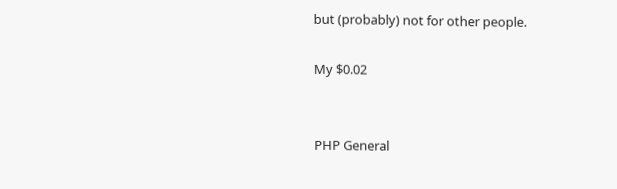but (probably) not for other people.

My $0.02


PHP General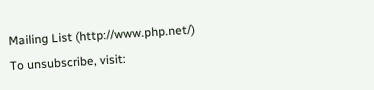Mailing List (http://www.php.net/)
To unsubscribe, visit: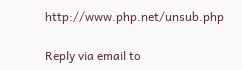http://www.php.net/unsub.php

Reply via email to